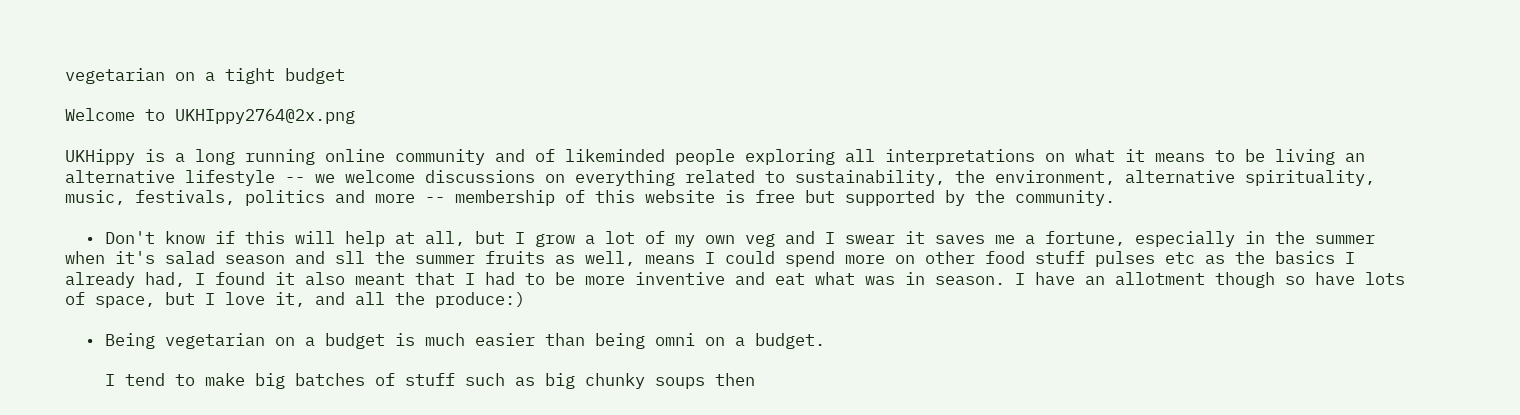vegetarian on a tight budget

Welcome to UKHIppy2764@2x.png

UKHippy is a long running online community and of likeminded people exploring all interpretations on what it means to be living an alternative lifestyle -- we welcome discussions on everything related to sustainability, the environment, alternative spirituality, music, festivals, politics and more -- membership of this website is free but supported by the community.

  • Don't know if this will help at all, but I grow a lot of my own veg and I swear it saves me a fortune, especially in the summer when it's salad season and sll the summer fruits as well, means I could spend more on other food stuff pulses etc as the basics I already had, I found it also meant that I had to be more inventive and eat what was in season. I have an allotment though so have lots of space, but I love it, and all the produce:)

  • Being vegetarian on a budget is much easier than being omni on a budget.

    I tend to make big batches of stuff such as big chunky soups then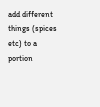add different things (spices etc) to a portion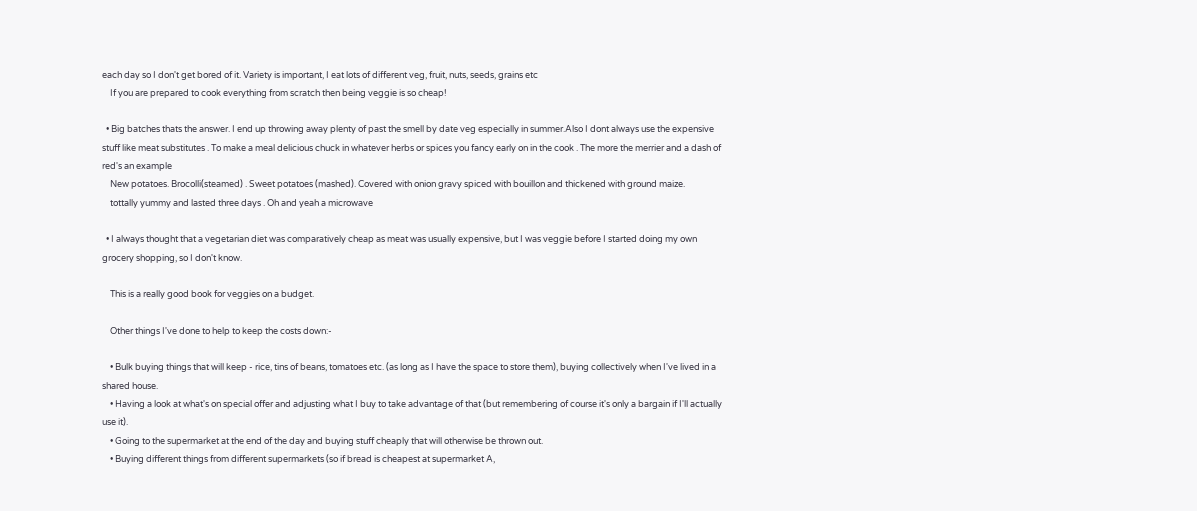each day so I don't get bored of it. Variety is important, I eat lots of different veg, fruit, nuts, seeds, grains etc
    If you are prepared to cook everything from scratch then being veggie is so cheap!

  • Big batches thats the answer. I end up throwing away plenty of past the smell by date veg especially in summer.Also I dont always use the expensive stuff like meat substitutes . To make a meal delicious chuck in whatever herbs or spices you fancy early on in the cook . The more the merrier and a dash of red's an example
    New potatoes. Brocolli(steamed) . Sweet potatoes (mashed). Covered with onion gravy spiced with bouillon and thickened with ground maize.
    tottally yummy and lasted three days . Oh and yeah a microwave

  • I always thought that a vegetarian diet was comparatively cheap as meat was usually expensive, but I was veggie before I started doing my own grocery shopping, so I don't know.

    This is a really good book for veggies on a budget.

    Other things I've done to help to keep the costs down:-

    • Bulk buying things that will keep - rice, tins of beans, tomatoes etc. (as long as I have the space to store them), buying collectively when I've lived in a shared house.
    • Having a look at what's on special offer and adjusting what I buy to take advantage of that (but remembering of course it's only a bargain if I'll actually use it).
    • Going to the supermarket at the end of the day and buying stuff cheaply that will otherwise be thrown out.
    • Buying different things from different supermarkets (so if bread is cheapest at supermarket A,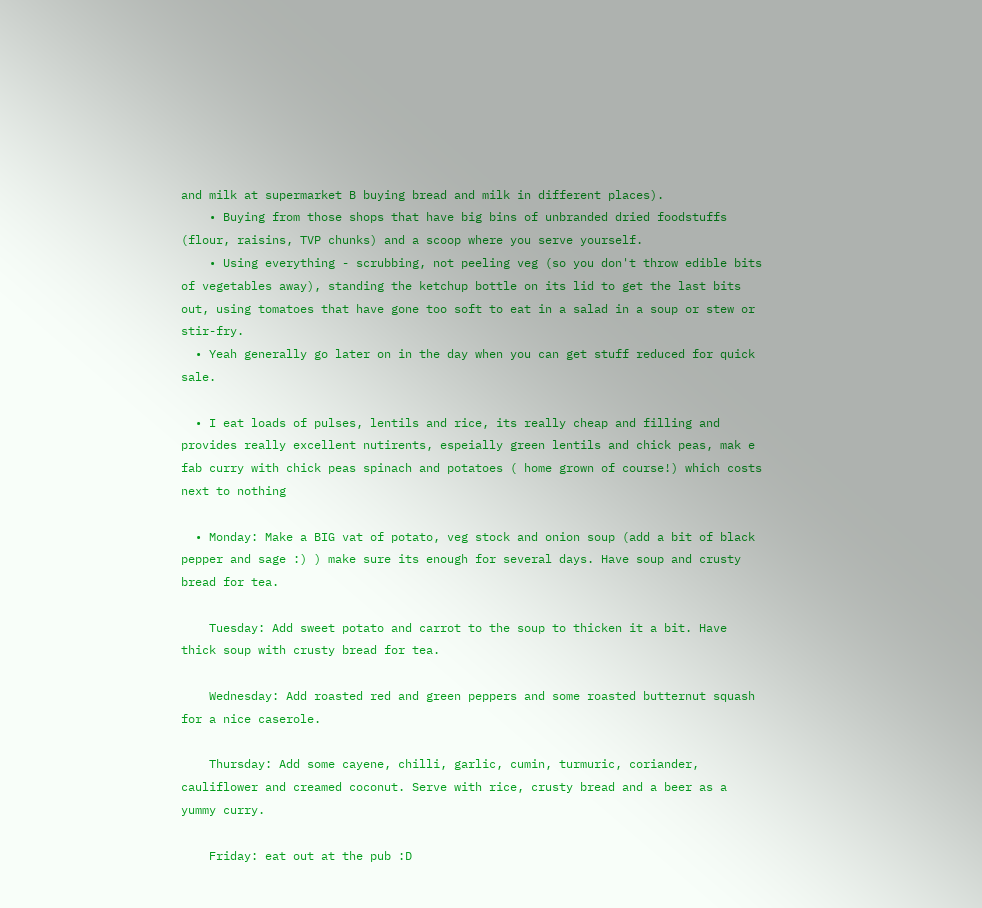and milk at supermarket B buying bread and milk in different places).
    • Buying from those shops that have big bins of unbranded dried foodstuffs (flour, raisins, TVP chunks) and a scoop where you serve yourself.
    • Using everything - scrubbing, not peeling veg (so you don't throw edible bits of vegetables away), standing the ketchup bottle on its lid to get the last bits out, using tomatoes that have gone too soft to eat in a salad in a soup or stew or stir-fry.
  • Yeah generally go later on in the day when you can get stuff reduced for quick sale.

  • I eat loads of pulses, lentils and rice, its really cheap and filling and provides really excellent nutirents, espeially green lentils and chick peas, mak e fab curry with chick peas spinach and potatoes ( home grown of course!) which costs next to nothing

  • Monday: Make a BIG vat of potato, veg stock and onion soup (add a bit of black pepper and sage :) ) make sure its enough for several days. Have soup and crusty bread for tea.

    Tuesday: Add sweet potato and carrot to the soup to thicken it a bit. Have thick soup with crusty bread for tea.

    Wednesday: Add roasted red and green peppers and some roasted butternut squash for a nice caserole.

    Thursday: Add some cayene, chilli, garlic, cumin, turmuric, coriander, cauliflower and creamed coconut. Serve with rice, crusty bread and a beer as a yummy curry.

    Friday: eat out at the pub :D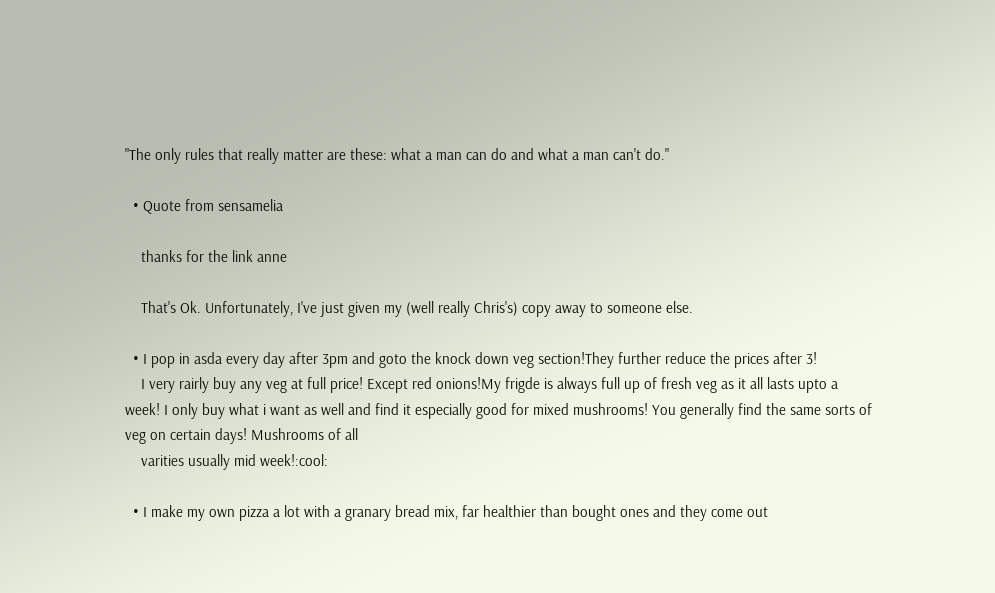"The only rules that really matter are these: what a man can do and what a man can't do."

  • Quote from sensamelia

    thanks for the link anne

    That's Ok. Unfortunately, I've just given my (well really Chris's) copy away to someone else.

  • I pop in asda every day after 3pm and goto the knock down veg section!They further reduce the prices after 3!
    I very rairly buy any veg at full price! Except red onions!My frigde is always full up of fresh veg as it all lasts upto a week! I only buy what i want as well and find it especially good for mixed mushrooms! You generally find the same sorts of veg on certain days! Mushrooms of all
    varities usually mid week!:cool:

  • I make my own pizza a lot with a granary bread mix, far healthier than bought ones and they come out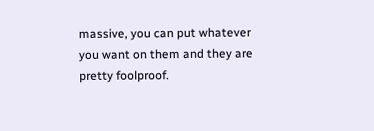massive, you can put whatever you want on them and they are pretty foolproof.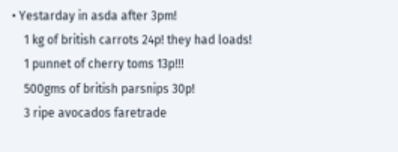• Yestarday in asda after 3pm!
    1 kg of british carrots 24p! they had loads!
    1 punnet of cherry toms 13p!!!
    500gms of british parsnips 30p!
    3 ripe avocados faretrade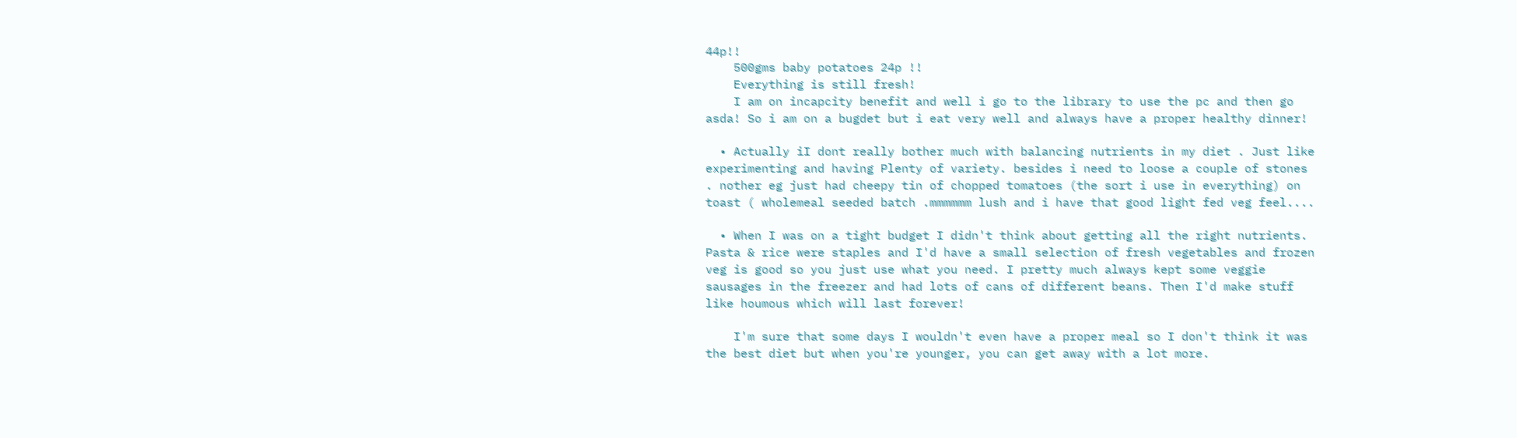44p!!
    500gms baby potatoes 24p !!
    Everything is still fresh!
    I am on incapcity benefit and well i go to the library to use the pc and then go asda! So i am on a bugdet but i eat very well and always have a proper healthy dinner!

  • Actually iI dont really bother much with balancing nutrients in my diet . Just like experimenting and having Plenty of variety. besides i need to loose a couple of stones . nother eg just had cheepy tin of chopped tomatoes (the sort i use in everything) on toast ( wholemeal seeded batch .mmmmmm lush and i have that good light fed veg feel....

  • When I was on a tight budget I didn't think about getting all the right nutrients. Pasta & rice were staples and I'd have a small selection of fresh vegetables and frozen veg is good so you just use what you need. I pretty much always kept some veggie sausages in the freezer and had lots of cans of different beans. Then I'd make stuff like houmous which will last forever!

    I'm sure that some days I wouldn't even have a proper meal so I don't think it was the best diet but when you're younger, you can get away with a lot more.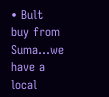• Bult buy from Suma...we have a local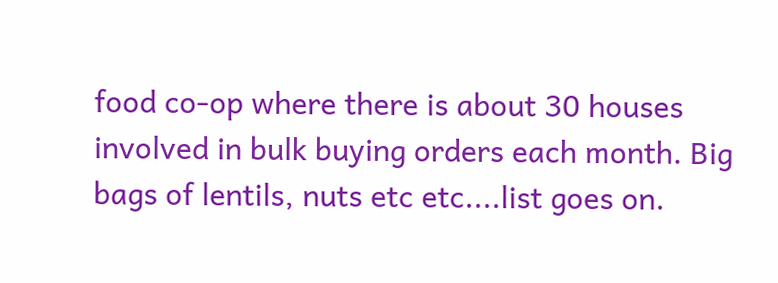food co-op where there is about 30 houses involved in bulk buying orders each month. Big bags of lentils, nuts etc etc....list goes on.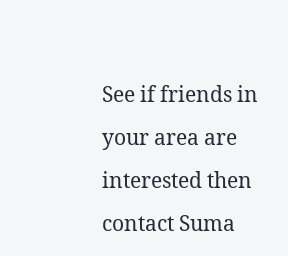See if friends in your area are interested then contact Suma